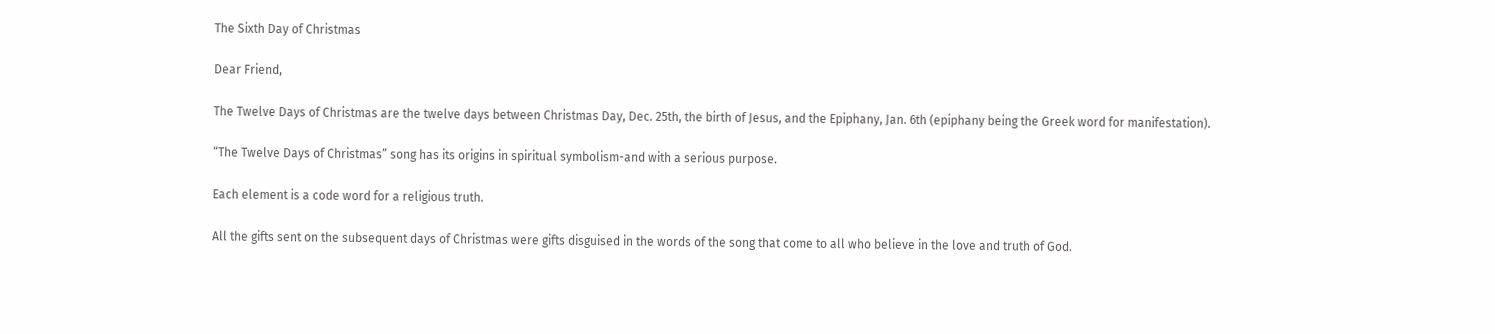The Sixth Day of Christmas

Dear Friend,

The Twelve Days of Christmas are the twelve days between Christmas Day, Dec. 25th, the birth of Jesus, and the Epiphany, Jan. 6th (epiphany being the Greek word for manifestation).

“The Twelve Days of Christmas” song has its origins in spiritual symbolism-and with a serious purpose.

Each element is a code word for a religious truth.

All the gifts sent on the subsequent days of Christmas were gifts disguised in the words of the song that come to all who believe in the love and truth of God.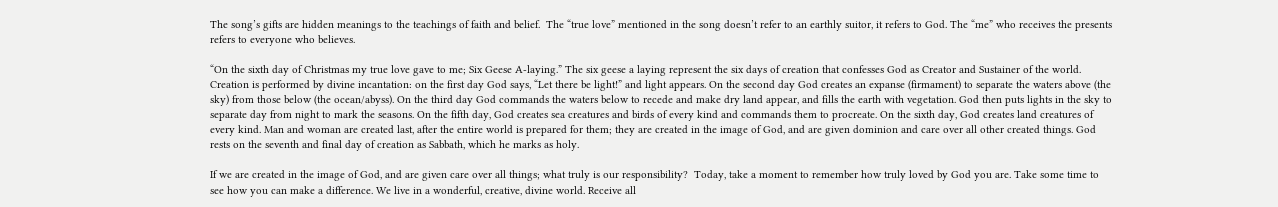The song’s gifts are hidden meanings to the teachings of faith and belief.  The “true love” mentioned in the song doesn’t refer to an earthly suitor, it refers to God. The “me” who receives the presents refers to everyone who believes.

“On the sixth day of Christmas my true love gave to me; Six Geese A-laying.” The six geese a laying represent the six days of creation that confesses God as Creator and Sustainer of the world. Creation is performed by divine incantation: on the first day God says, “Let there be light!” and light appears. On the second day God creates an expanse (firmament) to separate the waters above (the sky) from those below (the ocean/abyss). On the third day God commands the waters below to recede and make dry land appear, and fills the earth with vegetation. God then puts lights in the sky to separate day from night to mark the seasons. On the fifth day, God creates sea creatures and birds of every kind and commands them to procreate. On the sixth day, God creates land creatures of every kind. Man and woman are created last, after the entire world is prepared for them; they are created in the image of God, and are given dominion and care over all other created things. God rests on the seventh and final day of creation as Sabbath, which he marks as holy.

If we are created in the image of God, and are given care over all things; what truly is our responsibility?  Today, take a moment to remember how truly loved by God you are. Take some time to see how you can make a difference. We live in a wonderful, creative, divine world. Receive all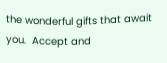the wonderful gifts that await you.  Accept and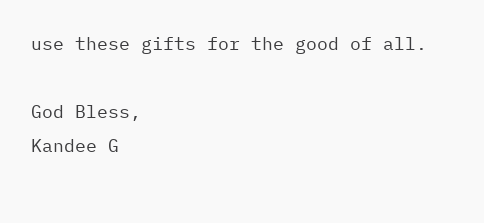use these gifts for the good of all.

God Bless,
Kandee G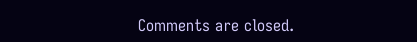Comments are closed.